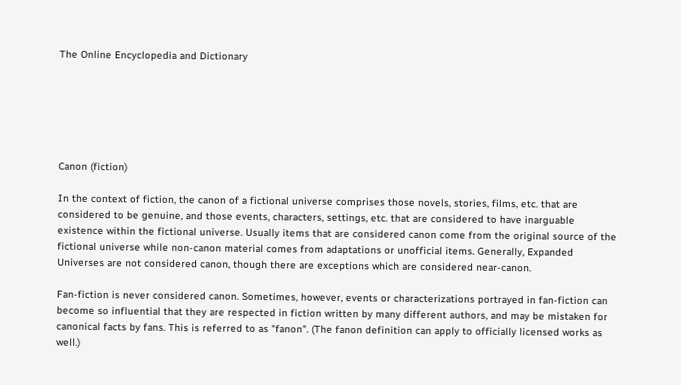The Online Encyclopedia and Dictionary






Canon (fiction)

In the context of fiction, the canon of a fictional universe comprises those novels, stories, films, etc. that are considered to be genuine, and those events, characters, settings, etc. that are considered to have inarguable existence within the fictional universe. Usually items that are considered canon come from the original source of the fictional universe while non-canon material comes from adaptations or unofficial items. Generally, Expanded Universes are not considered canon, though there are exceptions which are considered near-canon.

Fan-fiction is never considered canon. Sometimes, however, events or characterizations portrayed in fan-fiction can become so influential that they are respected in fiction written by many different authors, and may be mistaken for canonical facts by fans. This is referred to as "fanon". (The fanon definition can apply to officially licensed works as well.)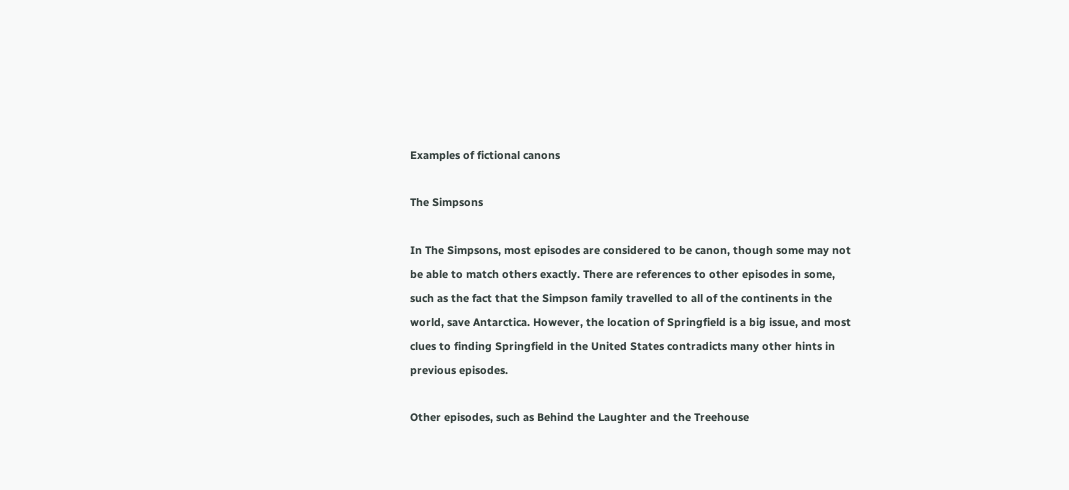Examples of fictional canons

The Simpsons

In The Simpsons, most episodes are considered to be canon, though some may not be able to match others exactly. There are references to other episodes in some, such as the fact that the Simpson family travelled to all of the continents in the world, save Antarctica. However, the location of Springfield is a big issue, and most clues to finding Springfield in the United States contradicts many other hints in previous episodes.

Other episodes, such as Behind the Laughter and the Treehouse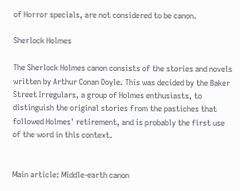of Horror specials, are not considered to be canon.

Sherlock Holmes

The Sherlock Holmes canon consists of the stories and novels written by Arthur Conan Doyle. This was decided by the Baker Street Irregulars, a group of Holmes enthusiasts, to distinguish the original stories from the pastiches that followed Holmes' retirement, and is probably the first use of the word in this context.


Main article: Middle-earth canon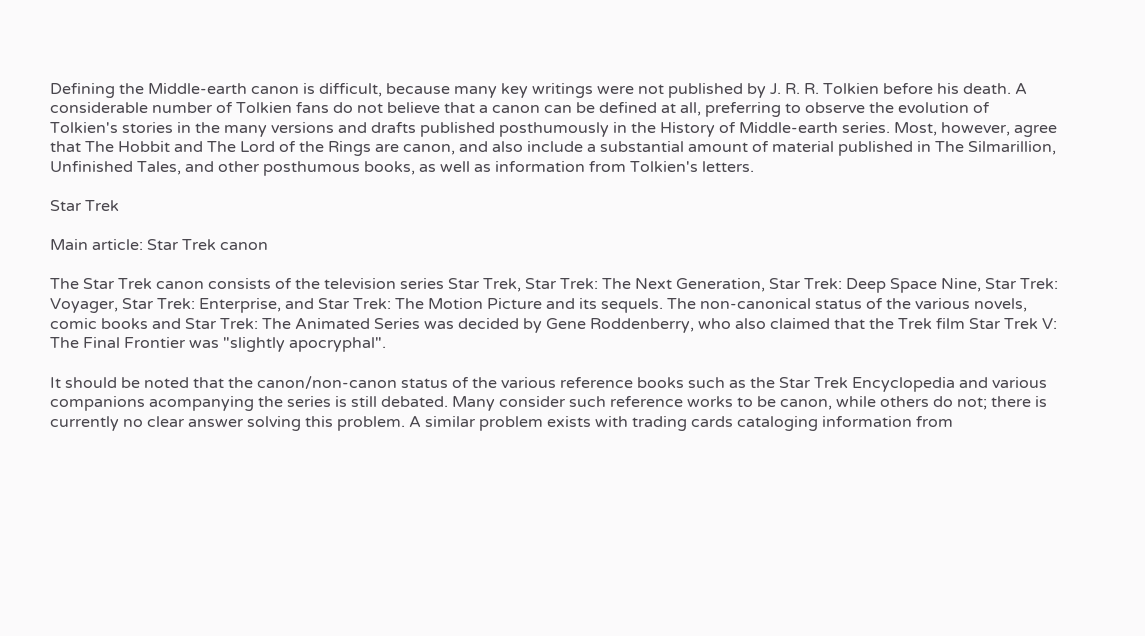Defining the Middle-earth canon is difficult, because many key writings were not published by J. R. R. Tolkien before his death. A considerable number of Tolkien fans do not believe that a canon can be defined at all, preferring to observe the evolution of Tolkien's stories in the many versions and drafts published posthumously in the History of Middle-earth series. Most, however, agree that The Hobbit and The Lord of the Rings are canon, and also include a substantial amount of material published in The Silmarillion, Unfinished Tales, and other posthumous books, as well as information from Tolkien's letters.

Star Trek

Main article: Star Trek canon

The Star Trek canon consists of the television series Star Trek, Star Trek: The Next Generation, Star Trek: Deep Space Nine, Star Trek: Voyager, Star Trek: Enterprise, and Star Trek: The Motion Picture and its sequels. The non-canonical status of the various novels, comic books and Star Trek: The Animated Series was decided by Gene Roddenberry, who also claimed that the Trek film Star Trek V: The Final Frontier was "slightly apocryphal".

It should be noted that the canon/non-canon status of the various reference books such as the Star Trek Encyclopedia and various companions acompanying the series is still debated. Many consider such reference works to be canon, while others do not; there is currently no clear answer solving this problem. A similar problem exists with trading cards cataloging information from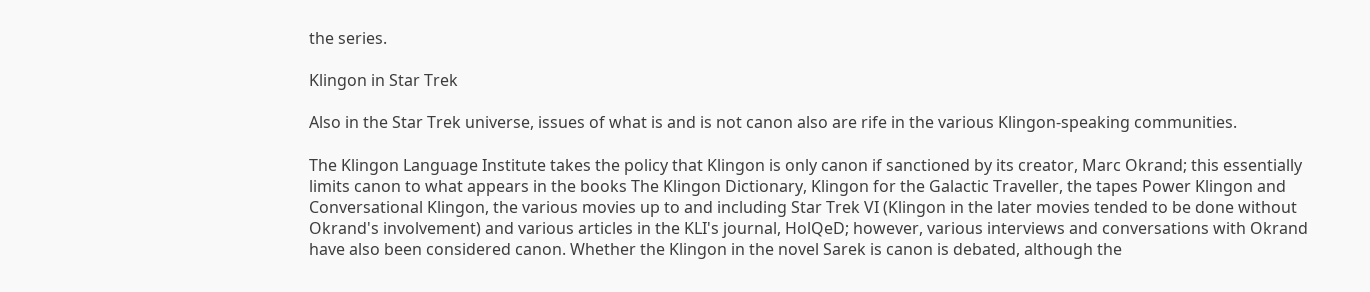the series.

Klingon in Star Trek

Also in the Star Trek universe, issues of what is and is not canon also are rife in the various Klingon-speaking communities.

The Klingon Language Institute takes the policy that Klingon is only canon if sanctioned by its creator, Marc Okrand; this essentially limits canon to what appears in the books The Klingon Dictionary, Klingon for the Galactic Traveller, the tapes Power Klingon and Conversational Klingon, the various movies up to and including Star Trek VI (Klingon in the later movies tended to be done without Okrand's involvement) and various articles in the KLI's journal, HolQeD; however, various interviews and conversations with Okrand have also been considered canon. Whether the Klingon in the novel Sarek is canon is debated, although the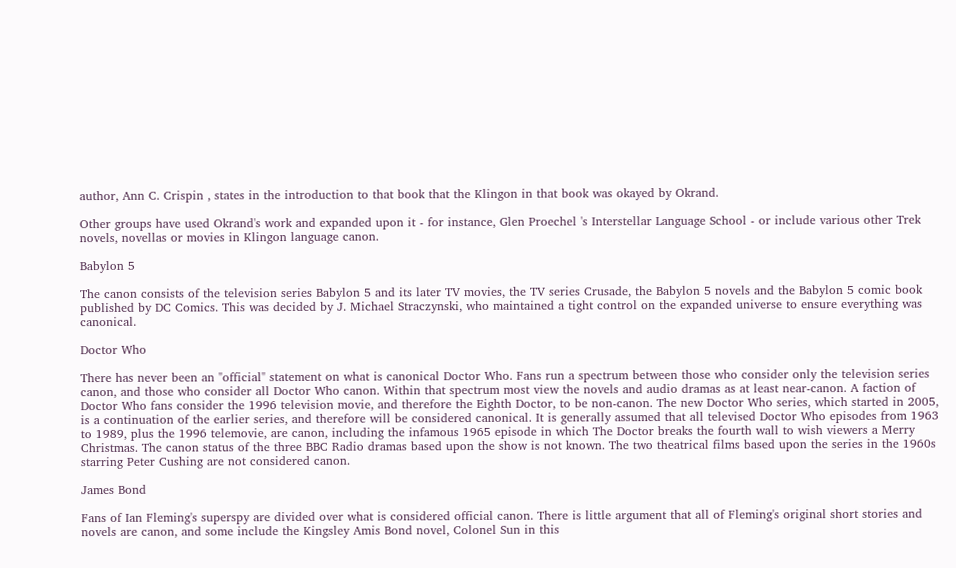author, Ann C. Crispin , states in the introduction to that book that the Klingon in that book was okayed by Okrand.

Other groups have used Okrand's work and expanded upon it - for instance, Glen Proechel 's Interstellar Language School - or include various other Trek novels, novellas or movies in Klingon language canon.

Babylon 5

The canon consists of the television series Babylon 5 and its later TV movies, the TV series Crusade, the Babylon 5 novels and the Babylon 5 comic book published by DC Comics. This was decided by J. Michael Straczynski, who maintained a tight control on the expanded universe to ensure everything was canonical.

Doctor Who

There has never been an "official" statement on what is canonical Doctor Who. Fans run a spectrum between those who consider only the television series canon, and those who consider all Doctor Who canon. Within that spectrum most view the novels and audio dramas as at least near-canon. A faction of Doctor Who fans consider the 1996 television movie, and therefore the Eighth Doctor, to be non-canon. The new Doctor Who series, which started in 2005, is a continuation of the earlier series, and therefore will be considered canonical. It is generally assumed that all televised Doctor Who episodes from 1963 to 1989, plus the 1996 telemovie, are canon, including the infamous 1965 episode in which The Doctor breaks the fourth wall to wish viewers a Merry Christmas. The canon status of the three BBC Radio dramas based upon the show is not known. The two theatrical films based upon the series in the 1960s starring Peter Cushing are not considered canon.

James Bond

Fans of Ian Fleming's superspy are divided over what is considered official canon. There is little argument that all of Fleming's original short stories and novels are canon, and some include the Kingsley Amis Bond novel, Colonel Sun in this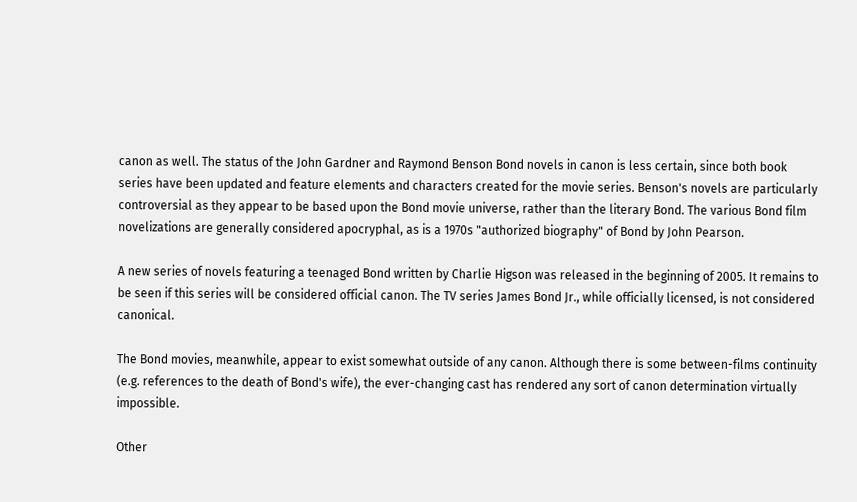canon as well. The status of the John Gardner and Raymond Benson Bond novels in canon is less certain, since both book series have been updated and feature elements and characters created for the movie series. Benson's novels are particularly controversial as they appear to be based upon the Bond movie universe, rather than the literary Bond. The various Bond film novelizations are generally considered apocryphal, as is a 1970s "authorized biography" of Bond by John Pearson.

A new series of novels featuring a teenaged Bond written by Charlie Higson was released in the beginning of 2005. It remains to be seen if this series will be considered official canon. The TV series James Bond Jr., while officially licensed, is not considered canonical.

The Bond movies, meanwhile, appear to exist somewhat outside of any canon. Although there is some between-films continuity (e.g. references to the death of Bond's wife), the ever-changing cast has rendered any sort of canon determination virtually impossible.

Other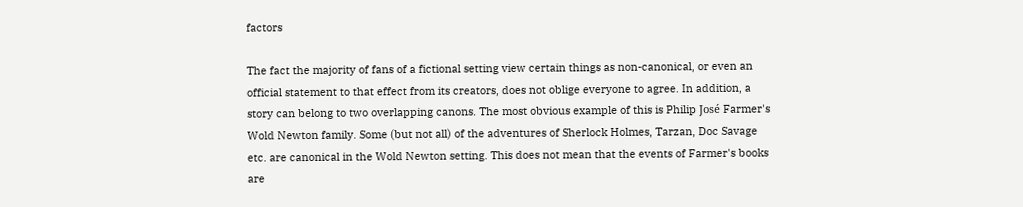factors

The fact the majority of fans of a fictional setting view certain things as non-canonical, or even an official statement to that effect from its creators, does not oblige everyone to agree. In addition, a story can belong to two overlapping canons. The most obvious example of this is Philip José Farmer's Wold Newton family. Some (but not all) of the adventures of Sherlock Holmes, Tarzan, Doc Savage etc. are canonical in the Wold Newton setting. This does not mean that the events of Farmer's books are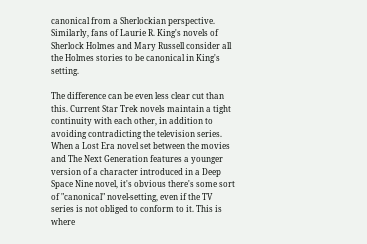canonical from a Sherlockian perspective. Similarly, fans of Laurie R. King's novels of Sherlock Holmes and Mary Russell consider all the Holmes stories to be canonical in King's setting.

The difference can be even less clear cut than this. Current Star Trek novels maintain a tight continuity with each other, in addition to avoiding contradicting the television series. When a Lost Era novel set between the movies and The Next Generation features a younger version of a character introduced in a Deep Space Nine novel, it's obvious there's some sort of "canonical" novel-setting, even if the TV series is not obliged to conform to it. This is where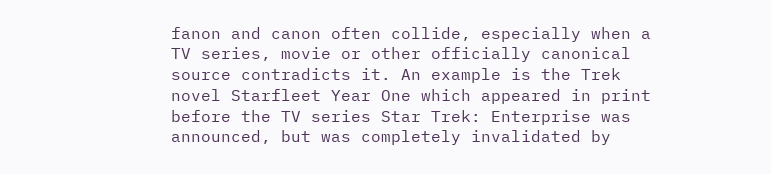fanon and canon often collide, especially when a TV series, movie or other officially canonical source contradicts it. An example is the Trek novel Starfleet Year One which appeared in print before the TV series Star Trek: Enterprise was announced, but was completely invalidated by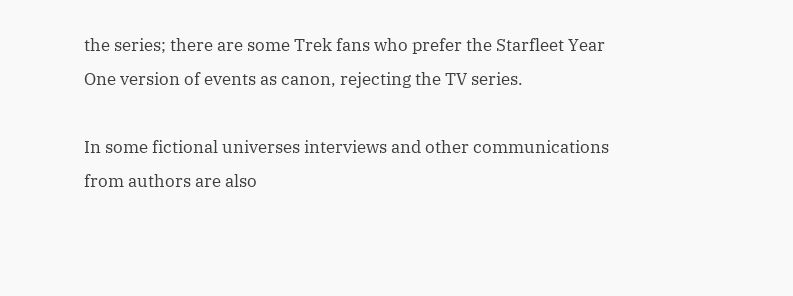the series; there are some Trek fans who prefer the Starfleet Year One version of events as canon, rejecting the TV series.

In some fictional universes interviews and other communications from authors are also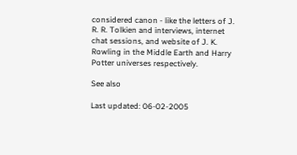considered canon - like the letters of J. R. R. Tolkien and interviews, internet chat sessions, and website of J. K. Rowling in the Middle Earth and Harry Potter universes respectively.

See also

Last updated: 06-02-2005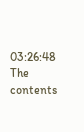03:26:48
The contents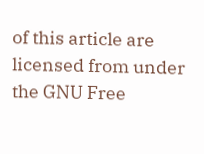of this article are licensed from under the GNU Free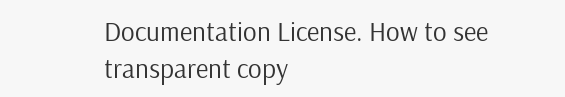Documentation License. How to see transparent copy